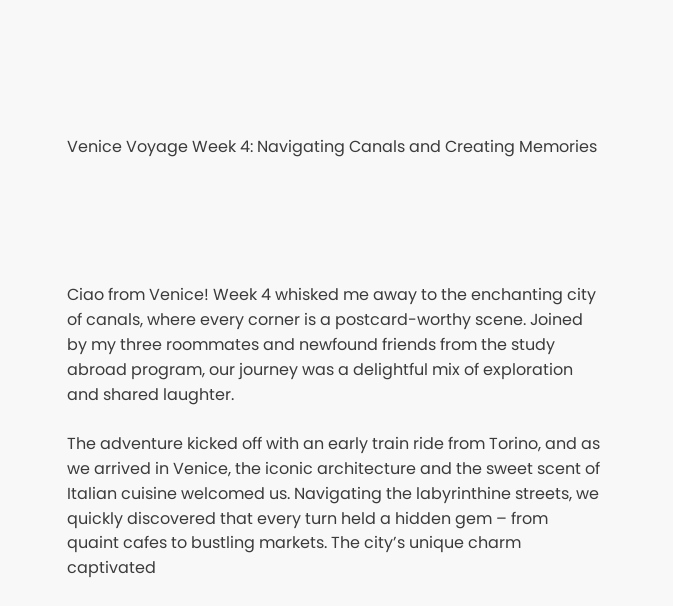Venice Voyage Week 4: Navigating Canals and Creating Memories





Ciao from Venice! Week 4 whisked me away to the enchanting city of canals, where every corner is a postcard-worthy scene. Joined by my three roommates and newfound friends from the study abroad program, our journey was a delightful mix of exploration and shared laughter.

The adventure kicked off with an early train ride from Torino, and as we arrived in Venice, the iconic architecture and the sweet scent of Italian cuisine welcomed us. Navigating the labyrinthine streets, we quickly discovered that every turn held a hidden gem – from quaint cafes to bustling markets. The city’s unique charm captivated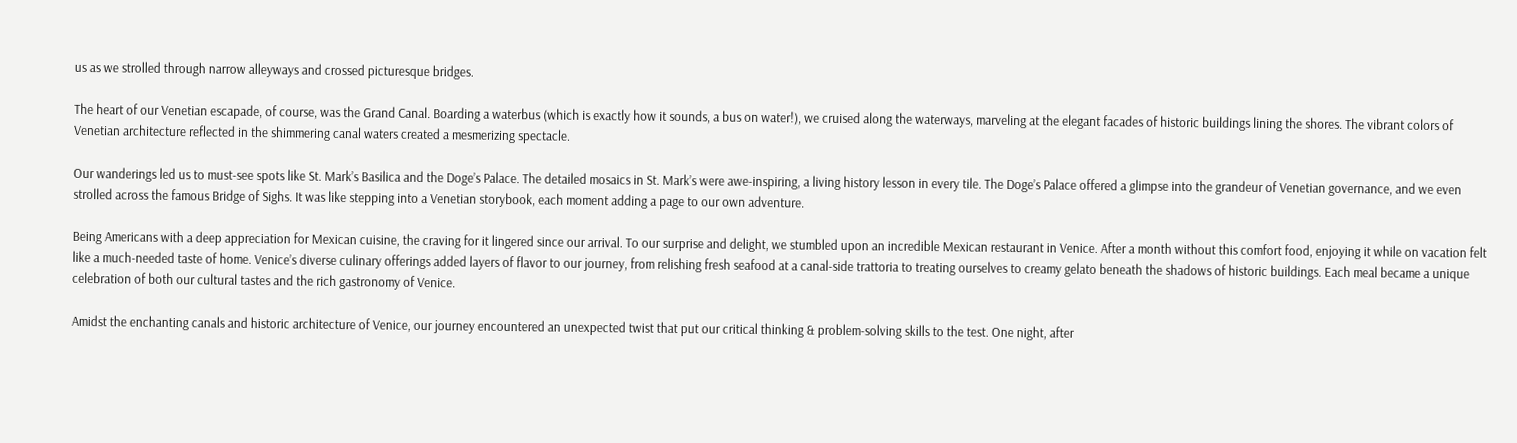us as we strolled through narrow alleyways and crossed picturesque bridges.

The heart of our Venetian escapade, of course, was the Grand Canal. Boarding a waterbus (which is exactly how it sounds, a bus on water!), we cruised along the waterways, marveling at the elegant facades of historic buildings lining the shores. The vibrant colors of Venetian architecture reflected in the shimmering canal waters created a mesmerizing spectacle.

Our wanderings led us to must-see spots like St. Mark’s Basilica and the Doge’s Palace. The detailed mosaics in St. Mark’s were awe-inspiring, a living history lesson in every tile. The Doge’s Palace offered a glimpse into the grandeur of Venetian governance, and we even strolled across the famous Bridge of Sighs. It was like stepping into a Venetian storybook, each moment adding a page to our own adventure.

Being Americans with a deep appreciation for Mexican cuisine, the craving for it lingered since our arrival. To our surprise and delight, we stumbled upon an incredible Mexican restaurant in Venice. After a month without this comfort food, enjoying it while on vacation felt like a much-needed taste of home. Venice’s diverse culinary offerings added layers of flavor to our journey, from relishing fresh seafood at a canal-side trattoria to treating ourselves to creamy gelato beneath the shadows of historic buildings. Each meal became a unique celebration of both our cultural tastes and the rich gastronomy of Venice.

Amidst the enchanting canals and historic architecture of Venice, our journey encountered an unexpected twist that put our critical thinking & problem-solving skills to the test. One night, after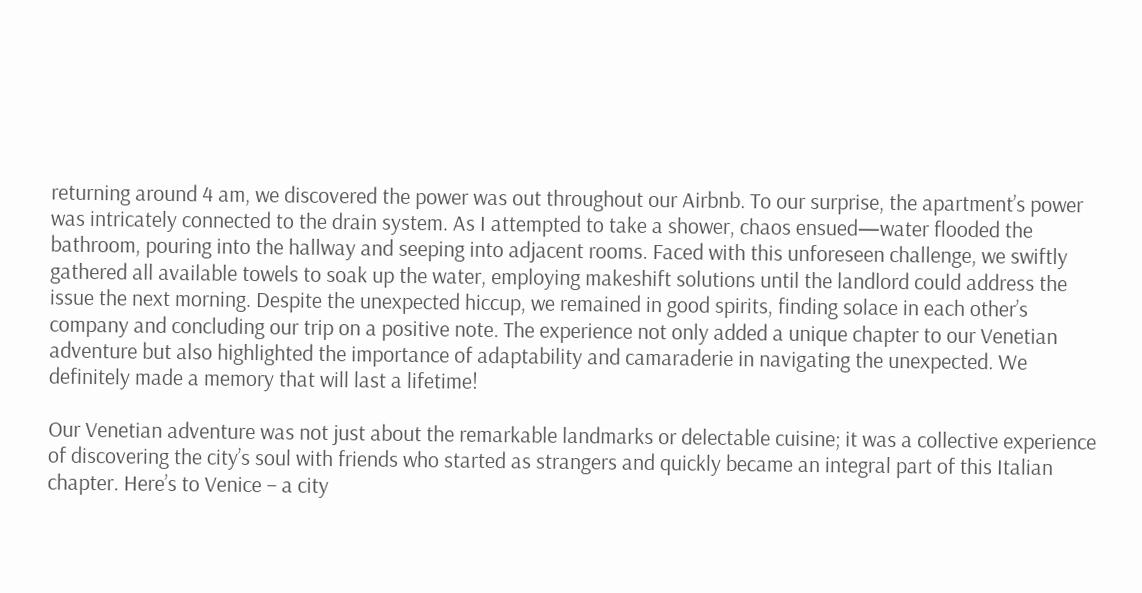returning around 4 am, we discovered the power was out throughout our Airbnb. To our surprise, the apartment’s power was intricately connected to the drain system. As I attempted to take a shower, chaos ensued—water flooded the bathroom, pouring into the hallway and seeping into adjacent rooms. Faced with this unforeseen challenge, we swiftly gathered all available towels to soak up the water, employing makeshift solutions until the landlord could address the issue the next morning. Despite the unexpected hiccup, we remained in good spirits, finding solace in each other’s company and concluding our trip on a positive note. The experience not only added a unique chapter to our Venetian adventure but also highlighted the importance of adaptability and camaraderie in navigating the unexpected. We definitely made a memory that will last a lifetime!

Our Venetian adventure was not just about the remarkable landmarks or delectable cuisine; it was a collective experience of discovering the city’s soul with friends who started as strangers and quickly became an integral part of this Italian chapter. Here’s to Venice – a city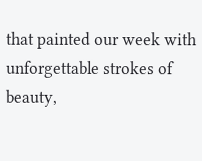that painted our week with unforgettable strokes of beauty,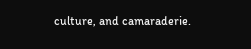culture, and camaraderie.